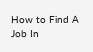How to Find A Job In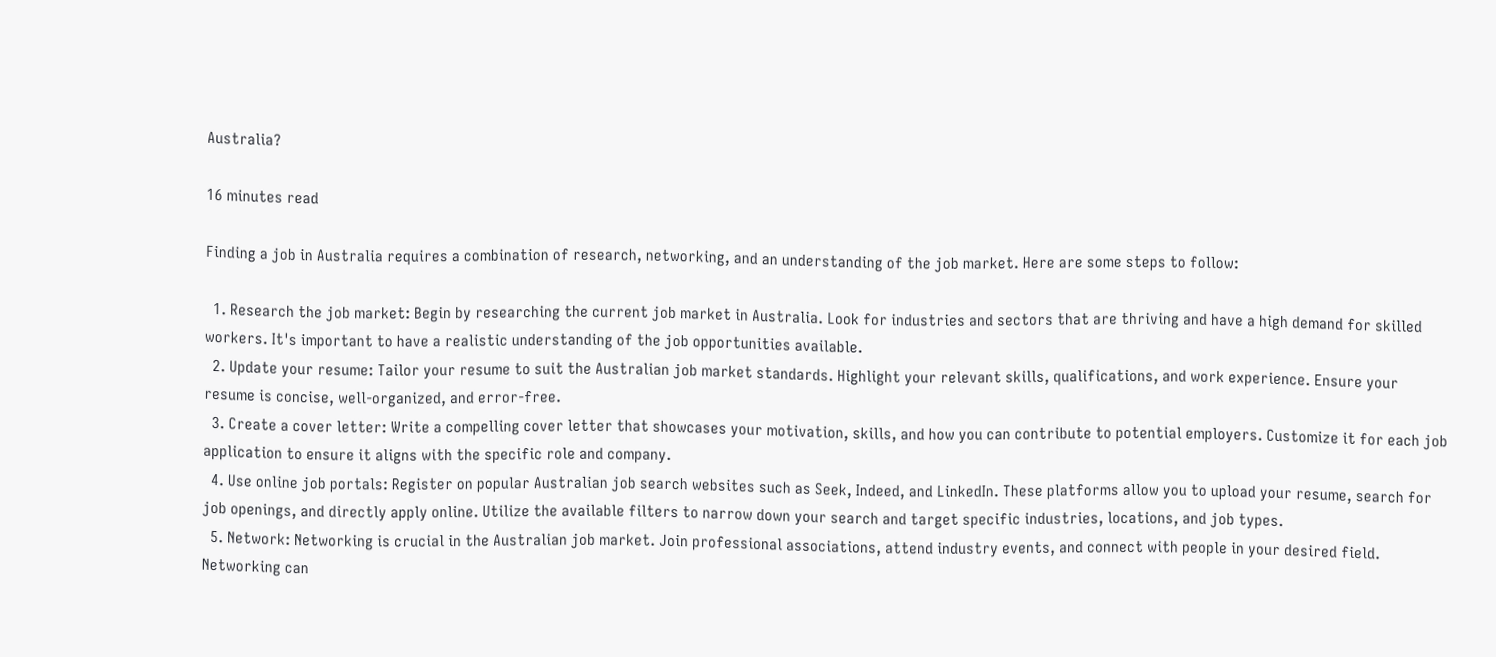Australia?

16 minutes read

Finding a job in Australia requires a combination of research, networking, and an understanding of the job market. Here are some steps to follow:

  1. Research the job market: Begin by researching the current job market in Australia. Look for industries and sectors that are thriving and have a high demand for skilled workers. It's important to have a realistic understanding of the job opportunities available.
  2. Update your resume: Tailor your resume to suit the Australian job market standards. Highlight your relevant skills, qualifications, and work experience. Ensure your resume is concise, well-organized, and error-free.
  3. Create a cover letter: Write a compelling cover letter that showcases your motivation, skills, and how you can contribute to potential employers. Customize it for each job application to ensure it aligns with the specific role and company.
  4. Use online job portals: Register on popular Australian job search websites such as Seek, Indeed, and LinkedIn. These platforms allow you to upload your resume, search for job openings, and directly apply online. Utilize the available filters to narrow down your search and target specific industries, locations, and job types.
  5. Network: Networking is crucial in the Australian job market. Join professional associations, attend industry events, and connect with people in your desired field. Networking can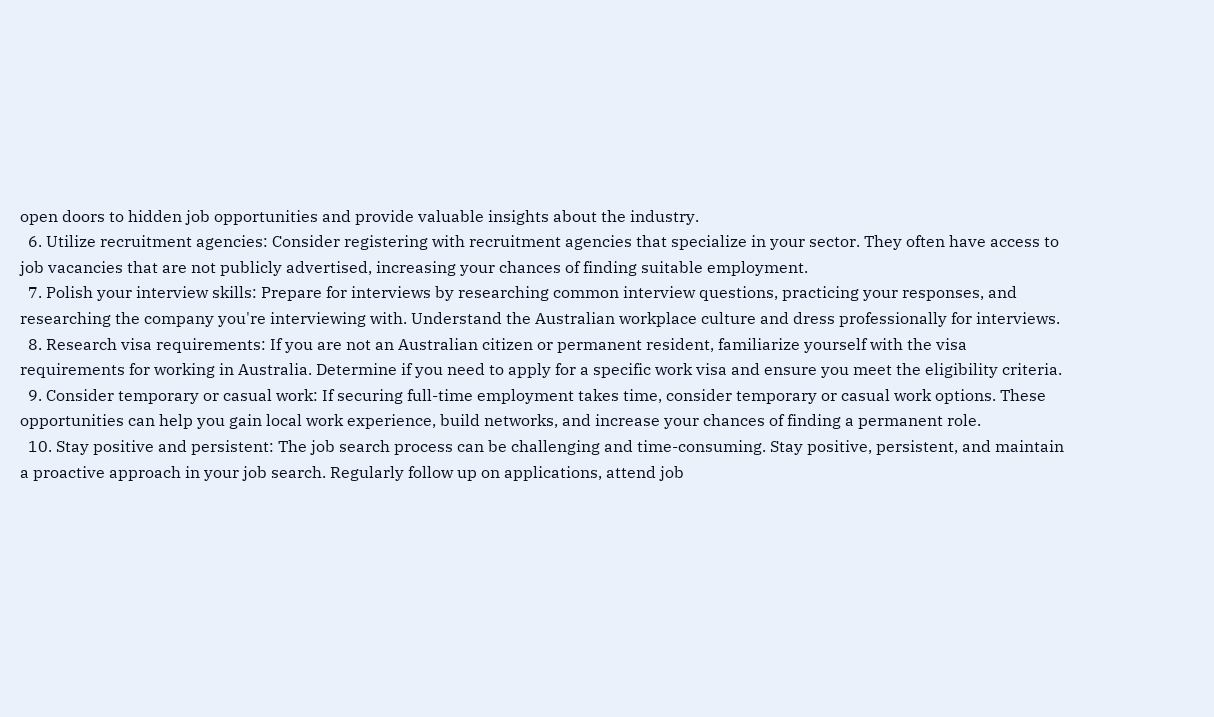open doors to hidden job opportunities and provide valuable insights about the industry.
  6. Utilize recruitment agencies: Consider registering with recruitment agencies that specialize in your sector. They often have access to job vacancies that are not publicly advertised, increasing your chances of finding suitable employment.
  7. Polish your interview skills: Prepare for interviews by researching common interview questions, practicing your responses, and researching the company you're interviewing with. Understand the Australian workplace culture and dress professionally for interviews.
  8. Research visa requirements: If you are not an Australian citizen or permanent resident, familiarize yourself with the visa requirements for working in Australia. Determine if you need to apply for a specific work visa and ensure you meet the eligibility criteria.
  9. Consider temporary or casual work: If securing full-time employment takes time, consider temporary or casual work options. These opportunities can help you gain local work experience, build networks, and increase your chances of finding a permanent role.
  10. Stay positive and persistent: The job search process can be challenging and time-consuming. Stay positive, persistent, and maintain a proactive approach in your job search. Regularly follow up on applications, attend job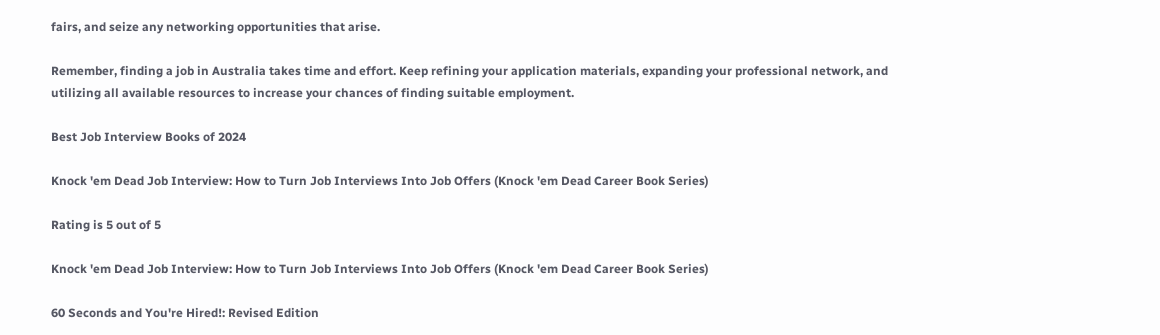fairs, and seize any networking opportunities that arise.

Remember, finding a job in Australia takes time and effort. Keep refining your application materials, expanding your professional network, and utilizing all available resources to increase your chances of finding suitable employment.

Best Job Interview Books of 2024

Knock 'em Dead Job Interview: How to Turn Job Interviews Into Job Offers (Knock 'em Dead Career Book Series)

Rating is 5 out of 5

Knock 'em Dead Job Interview: How to Turn Job Interviews Into Job Offers (Knock 'em Dead Career Book Series)

60 Seconds and You're Hired!: Revised Edition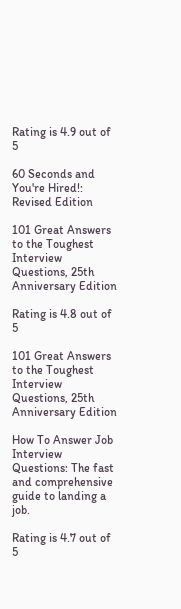Rating is 4.9 out of 5

60 Seconds and You're Hired!: Revised Edition

101 Great Answers to the Toughest Interview Questions, 25th Anniversary Edition

Rating is 4.8 out of 5

101 Great Answers to the Toughest Interview Questions, 25th Anniversary Edition

How To Answer Job Interview Questions: The fast and comprehensive guide to landing a job.

Rating is 4.7 out of 5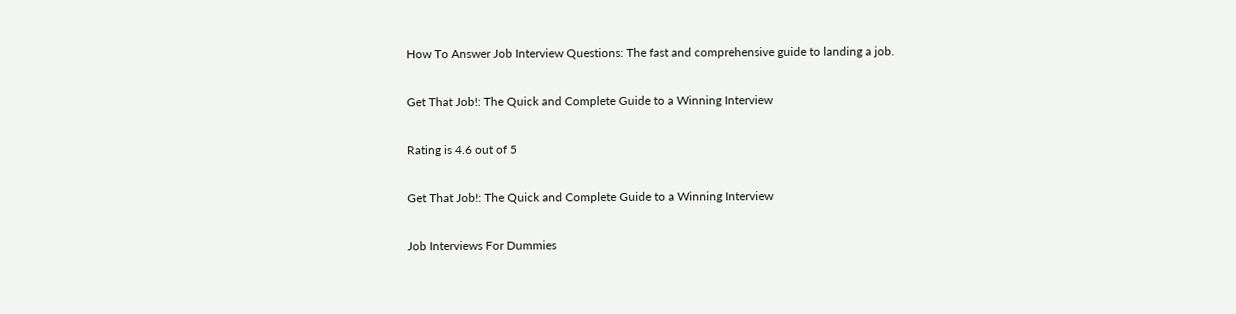How To Answer Job Interview Questions: The fast and comprehensive guide to landing a job.

Get That Job!: The Quick and Complete Guide to a Winning Interview

Rating is 4.6 out of 5

Get That Job!: The Quick and Complete Guide to a Winning Interview

Job Interviews For Dummies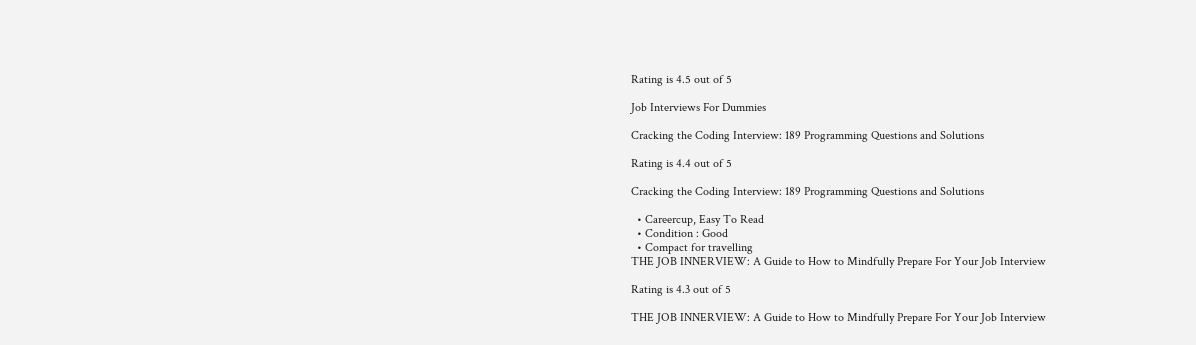Rating is 4.5 out of 5

Job Interviews For Dummies

Cracking the Coding Interview: 189 Programming Questions and Solutions

Rating is 4.4 out of 5

Cracking the Coding Interview: 189 Programming Questions and Solutions

  • Careercup, Easy To Read
  • Condition : Good
  • Compact for travelling
THE JOB INNERVIEW: A Guide to How to Mindfully Prepare For Your Job Interview

Rating is 4.3 out of 5

THE JOB INNERVIEW: A Guide to How to Mindfully Prepare For Your Job Interview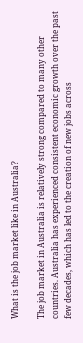What is the job market like in Australia?

The job market in Australia is relatively strong compared to many other countries. Australia has experienced consistent economic growth over the past few decades, which has led to the creation of new jobs across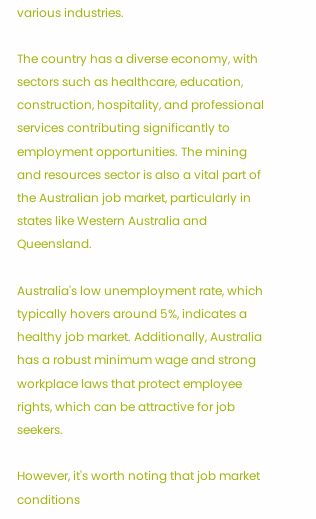various industries.

The country has a diverse economy, with sectors such as healthcare, education, construction, hospitality, and professional services contributing significantly to employment opportunities. The mining and resources sector is also a vital part of the Australian job market, particularly in states like Western Australia and Queensland.

Australia's low unemployment rate, which typically hovers around 5%, indicates a healthy job market. Additionally, Australia has a robust minimum wage and strong workplace laws that protect employee rights, which can be attractive for job seekers.

However, it's worth noting that job market conditions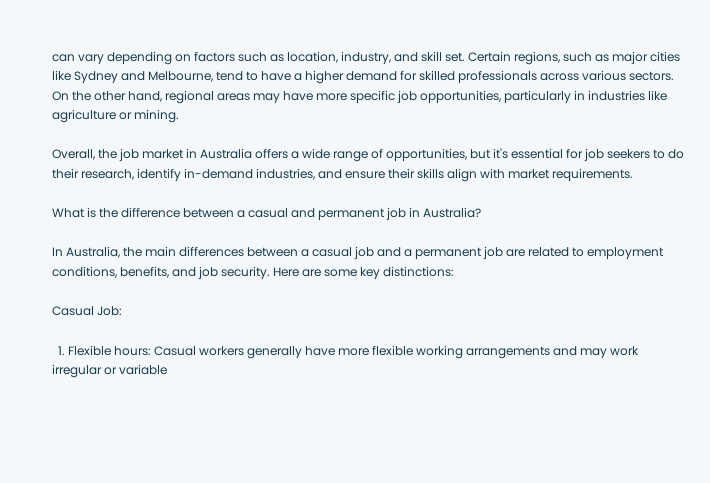can vary depending on factors such as location, industry, and skill set. Certain regions, such as major cities like Sydney and Melbourne, tend to have a higher demand for skilled professionals across various sectors. On the other hand, regional areas may have more specific job opportunities, particularly in industries like agriculture or mining.

Overall, the job market in Australia offers a wide range of opportunities, but it's essential for job seekers to do their research, identify in-demand industries, and ensure their skills align with market requirements.

What is the difference between a casual and permanent job in Australia?

In Australia, the main differences between a casual job and a permanent job are related to employment conditions, benefits, and job security. Here are some key distinctions:

Casual Job:

  1. Flexible hours: Casual workers generally have more flexible working arrangements and may work irregular or variable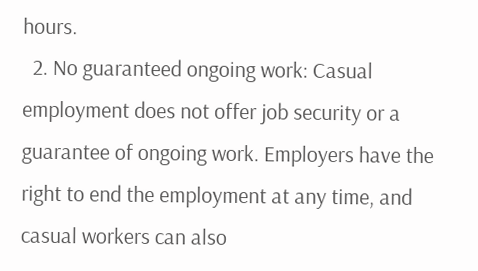hours.
  2. No guaranteed ongoing work: Casual employment does not offer job security or a guarantee of ongoing work. Employers have the right to end the employment at any time, and casual workers can also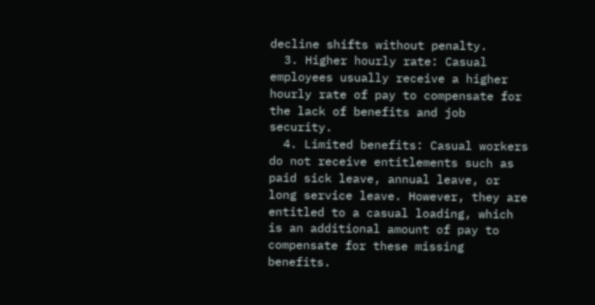decline shifts without penalty.
  3. Higher hourly rate: Casual employees usually receive a higher hourly rate of pay to compensate for the lack of benefits and job security.
  4. Limited benefits: Casual workers do not receive entitlements such as paid sick leave, annual leave, or long service leave. However, they are entitled to a casual loading, which is an additional amount of pay to compensate for these missing benefits.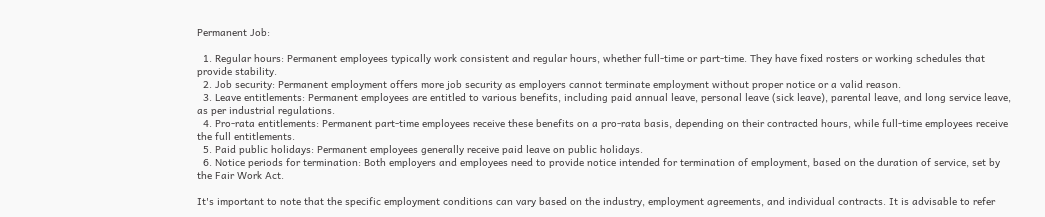Permanent Job:

  1. Regular hours: Permanent employees typically work consistent and regular hours, whether full-time or part-time. They have fixed rosters or working schedules that provide stability.
  2. Job security: Permanent employment offers more job security as employers cannot terminate employment without proper notice or a valid reason.
  3. Leave entitlements: Permanent employees are entitled to various benefits, including paid annual leave, personal leave (sick leave), parental leave, and long service leave, as per industrial regulations.
  4. Pro-rata entitlements: Permanent part-time employees receive these benefits on a pro-rata basis, depending on their contracted hours, while full-time employees receive the full entitlements.
  5. Paid public holidays: Permanent employees generally receive paid leave on public holidays.
  6. Notice periods for termination: Both employers and employees need to provide notice intended for termination of employment, based on the duration of service, set by the Fair Work Act.

It's important to note that the specific employment conditions can vary based on the industry, employment agreements, and individual contracts. It is advisable to refer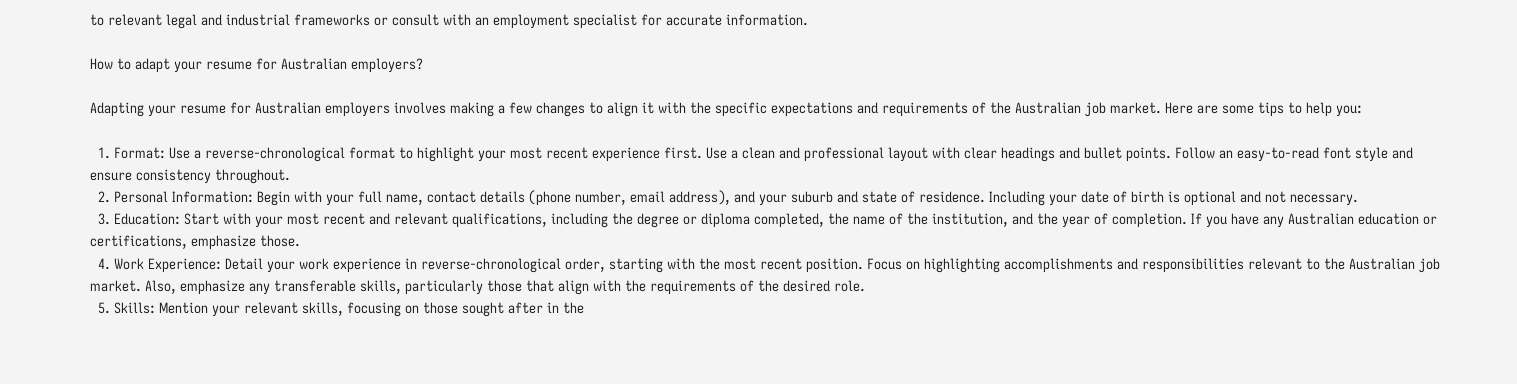to relevant legal and industrial frameworks or consult with an employment specialist for accurate information.

How to adapt your resume for Australian employers?

Adapting your resume for Australian employers involves making a few changes to align it with the specific expectations and requirements of the Australian job market. Here are some tips to help you:

  1. Format: Use a reverse-chronological format to highlight your most recent experience first. Use a clean and professional layout with clear headings and bullet points. Follow an easy-to-read font style and ensure consistency throughout.
  2. Personal Information: Begin with your full name, contact details (phone number, email address), and your suburb and state of residence. Including your date of birth is optional and not necessary.
  3. Education: Start with your most recent and relevant qualifications, including the degree or diploma completed, the name of the institution, and the year of completion. If you have any Australian education or certifications, emphasize those.
  4. Work Experience: Detail your work experience in reverse-chronological order, starting with the most recent position. Focus on highlighting accomplishments and responsibilities relevant to the Australian job market. Also, emphasize any transferable skills, particularly those that align with the requirements of the desired role.
  5. Skills: Mention your relevant skills, focusing on those sought after in the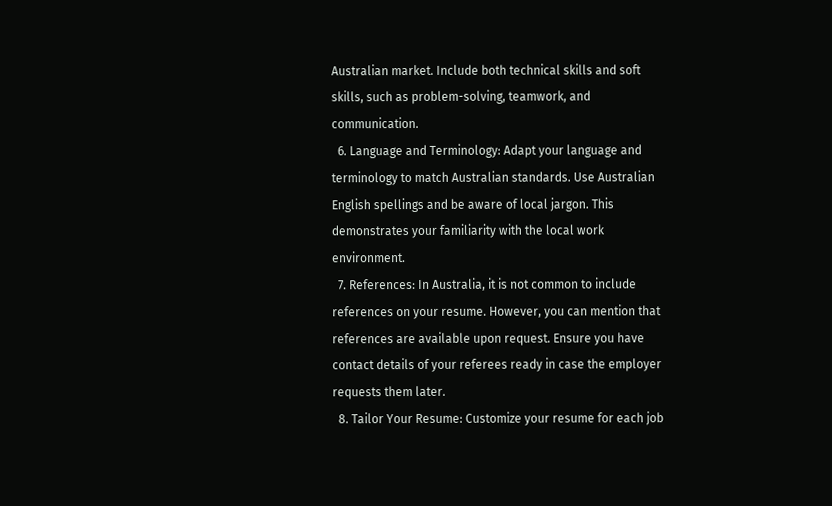Australian market. Include both technical skills and soft skills, such as problem-solving, teamwork, and communication.
  6. Language and Terminology: Adapt your language and terminology to match Australian standards. Use Australian English spellings and be aware of local jargon. This demonstrates your familiarity with the local work environment.
  7. References: In Australia, it is not common to include references on your resume. However, you can mention that references are available upon request. Ensure you have contact details of your referees ready in case the employer requests them later.
  8. Tailor Your Resume: Customize your resume for each job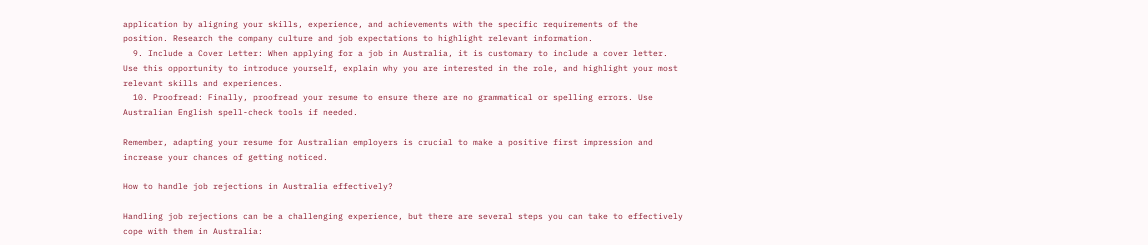application by aligning your skills, experience, and achievements with the specific requirements of the position. Research the company culture and job expectations to highlight relevant information.
  9. Include a Cover Letter: When applying for a job in Australia, it is customary to include a cover letter. Use this opportunity to introduce yourself, explain why you are interested in the role, and highlight your most relevant skills and experiences.
  10. Proofread: Finally, proofread your resume to ensure there are no grammatical or spelling errors. Use Australian English spell-check tools if needed.

Remember, adapting your resume for Australian employers is crucial to make a positive first impression and increase your chances of getting noticed.

How to handle job rejections in Australia effectively?

Handling job rejections can be a challenging experience, but there are several steps you can take to effectively cope with them in Australia: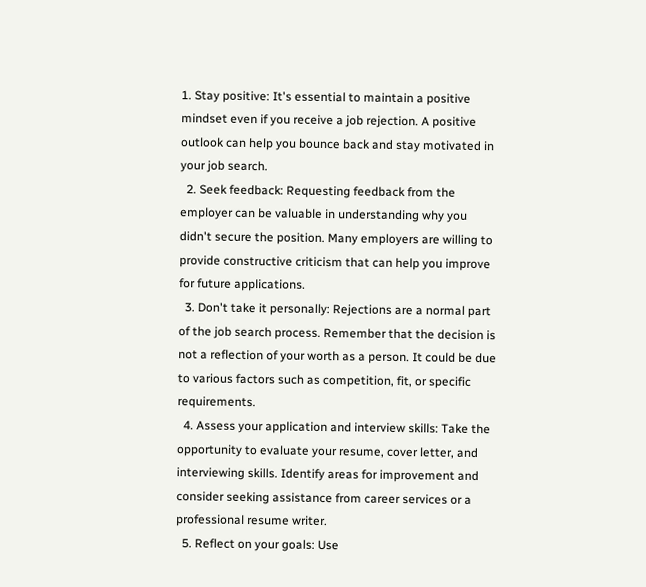1. Stay positive: It's essential to maintain a positive mindset even if you receive a job rejection. A positive outlook can help you bounce back and stay motivated in your job search.
  2. Seek feedback: Requesting feedback from the employer can be valuable in understanding why you didn't secure the position. Many employers are willing to provide constructive criticism that can help you improve for future applications.
  3. Don't take it personally: Rejections are a normal part of the job search process. Remember that the decision is not a reflection of your worth as a person. It could be due to various factors such as competition, fit, or specific requirements.
  4. Assess your application and interview skills: Take the opportunity to evaluate your resume, cover letter, and interviewing skills. Identify areas for improvement and consider seeking assistance from career services or a professional resume writer.
  5. Reflect on your goals: Use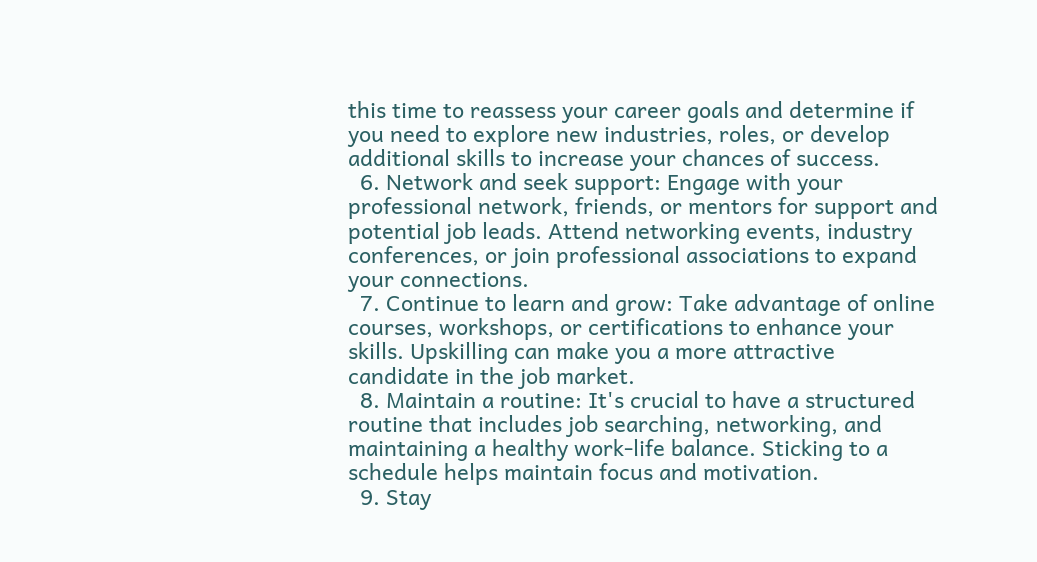this time to reassess your career goals and determine if you need to explore new industries, roles, or develop additional skills to increase your chances of success.
  6. Network and seek support: Engage with your professional network, friends, or mentors for support and potential job leads. Attend networking events, industry conferences, or join professional associations to expand your connections.
  7. Continue to learn and grow: Take advantage of online courses, workshops, or certifications to enhance your skills. Upskilling can make you a more attractive candidate in the job market.
  8. Maintain a routine: It's crucial to have a structured routine that includes job searching, networking, and maintaining a healthy work-life balance. Sticking to a schedule helps maintain focus and motivation.
  9. Stay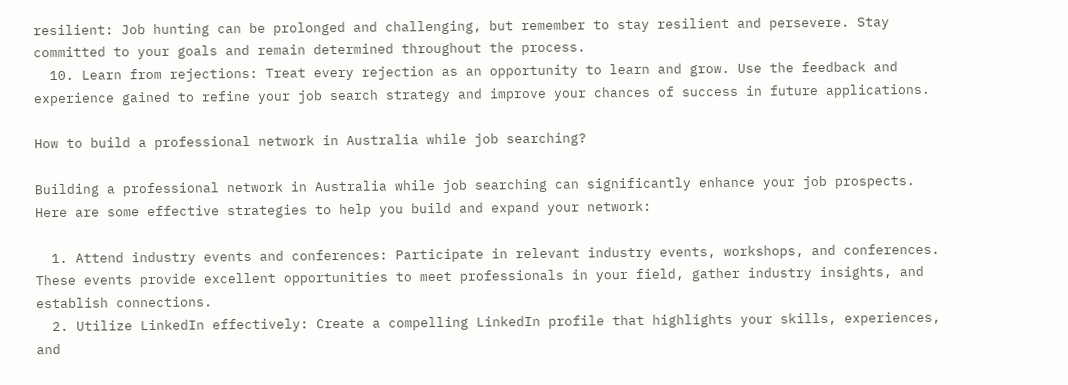resilient: Job hunting can be prolonged and challenging, but remember to stay resilient and persevere. Stay committed to your goals and remain determined throughout the process.
  10. Learn from rejections: Treat every rejection as an opportunity to learn and grow. Use the feedback and experience gained to refine your job search strategy and improve your chances of success in future applications.

How to build a professional network in Australia while job searching?

Building a professional network in Australia while job searching can significantly enhance your job prospects. Here are some effective strategies to help you build and expand your network:

  1. Attend industry events and conferences: Participate in relevant industry events, workshops, and conferences. These events provide excellent opportunities to meet professionals in your field, gather industry insights, and establish connections.
  2. Utilize LinkedIn effectively: Create a compelling LinkedIn profile that highlights your skills, experiences, and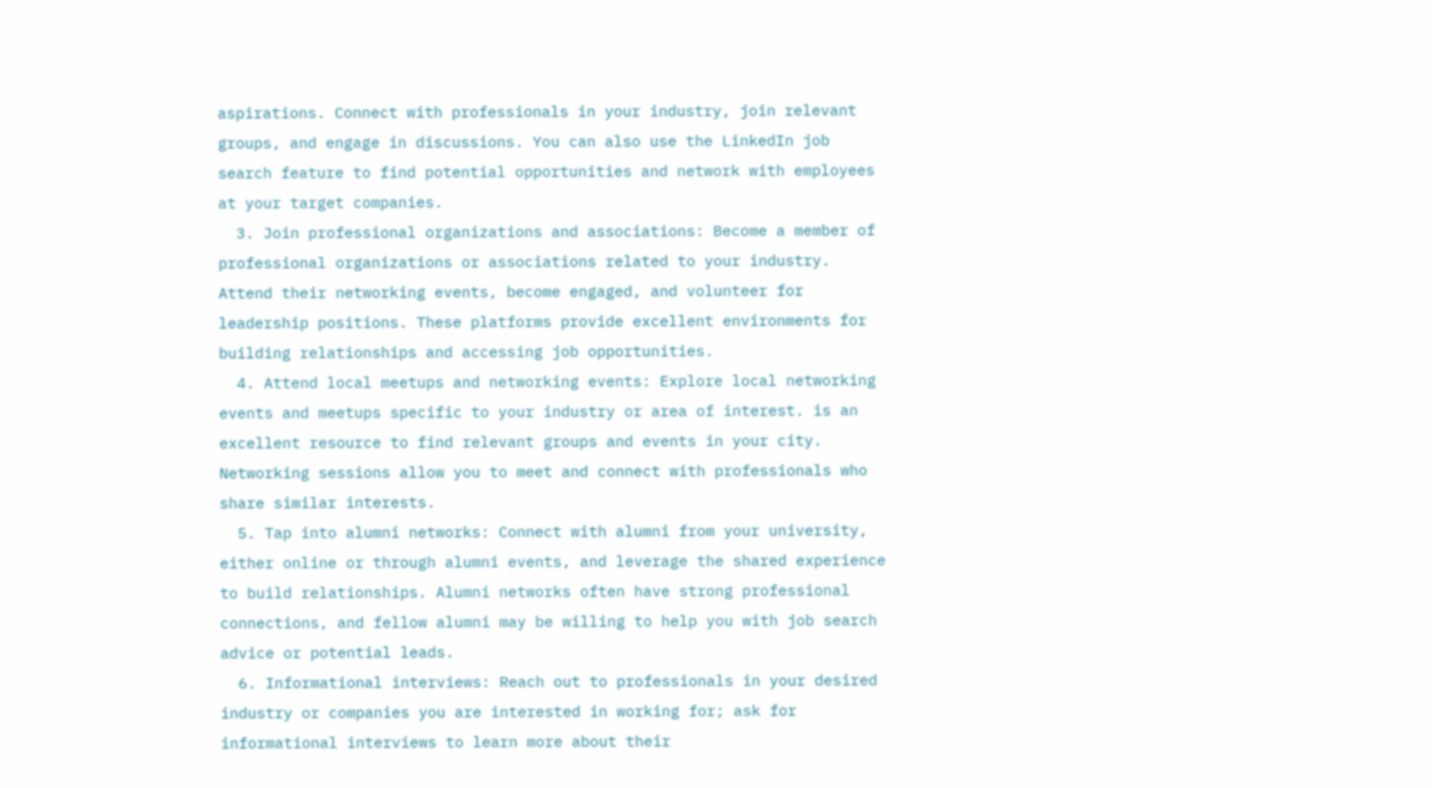aspirations. Connect with professionals in your industry, join relevant groups, and engage in discussions. You can also use the LinkedIn job search feature to find potential opportunities and network with employees at your target companies.
  3. Join professional organizations and associations: Become a member of professional organizations or associations related to your industry. Attend their networking events, become engaged, and volunteer for leadership positions. These platforms provide excellent environments for building relationships and accessing job opportunities.
  4. Attend local meetups and networking events: Explore local networking events and meetups specific to your industry or area of interest. is an excellent resource to find relevant groups and events in your city. Networking sessions allow you to meet and connect with professionals who share similar interests.
  5. Tap into alumni networks: Connect with alumni from your university, either online or through alumni events, and leverage the shared experience to build relationships. Alumni networks often have strong professional connections, and fellow alumni may be willing to help you with job search advice or potential leads.
  6. Informational interviews: Reach out to professionals in your desired industry or companies you are interested in working for; ask for informational interviews to learn more about their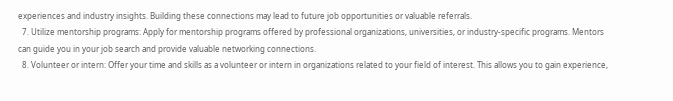experiences and industry insights. Building these connections may lead to future job opportunities or valuable referrals.
  7. Utilize mentorship programs: Apply for mentorship programs offered by professional organizations, universities, or industry-specific programs. Mentors can guide you in your job search and provide valuable networking connections.
  8. Volunteer or intern: Offer your time and skills as a volunteer or intern in organizations related to your field of interest. This allows you to gain experience,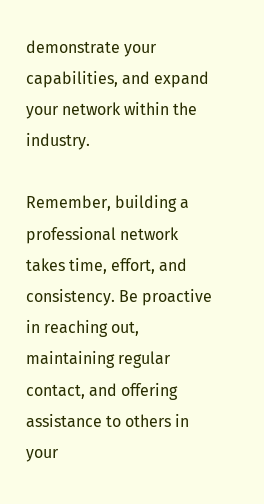demonstrate your capabilities, and expand your network within the industry.

Remember, building a professional network takes time, effort, and consistency. Be proactive in reaching out, maintaining regular contact, and offering assistance to others in your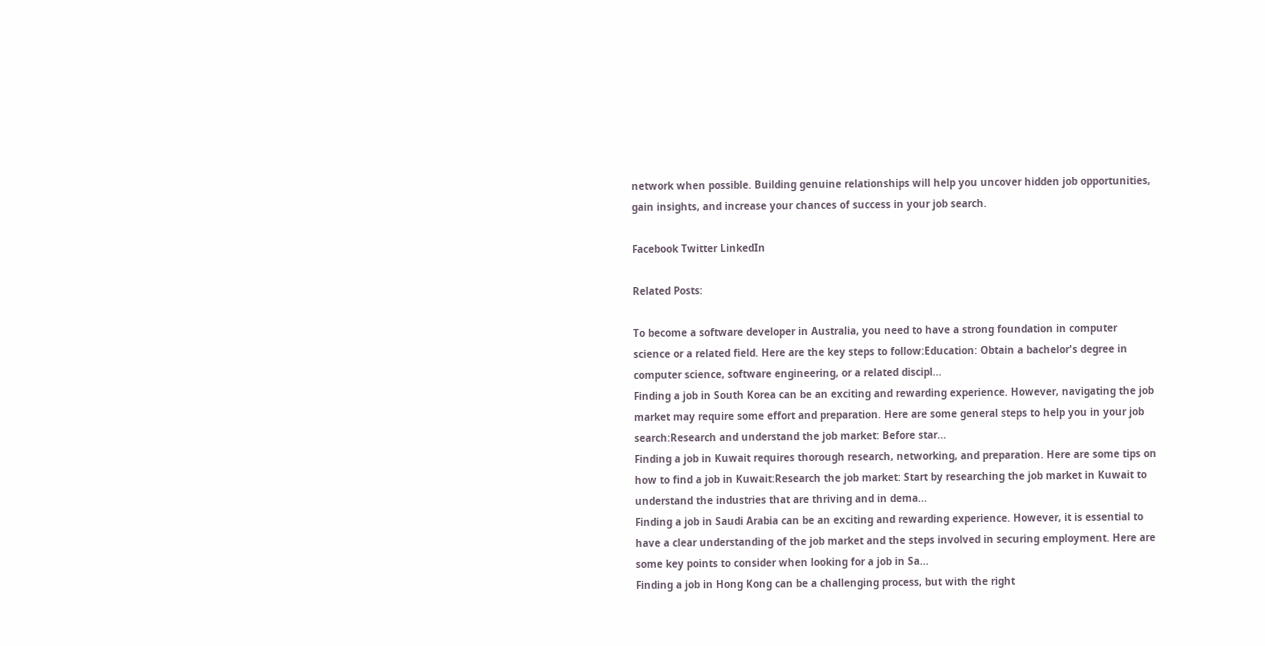network when possible. Building genuine relationships will help you uncover hidden job opportunities, gain insights, and increase your chances of success in your job search.

Facebook Twitter LinkedIn

Related Posts:

To become a software developer in Australia, you need to have a strong foundation in computer science or a related field. Here are the key steps to follow:Education: Obtain a bachelor's degree in computer science, software engineering, or a related discipl...
Finding a job in South Korea can be an exciting and rewarding experience. However, navigating the job market may require some effort and preparation. Here are some general steps to help you in your job search:Research and understand the job market: Before star...
Finding a job in Kuwait requires thorough research, networking, and preparation. Here are some tips on how to find a job in Kuwait:Research the job market: Start by researching the job market in Kuwait to understand the industries that are thriving and in dema...
Finding a job in Saudi Arabia can be an exciting and rewarding experience. However, it is essential to have a clear understanding of the job market and the steps involved in securing employment. Here are some key points to consider when looking for a job in Sa...
Finding a job in Hong Kong can be a challenging process, but with the right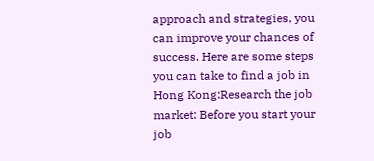approach and strategies, you can improve your chances of success. Here are some steps you can take to find a job in Hong Kong:Research the job market: Before you start your job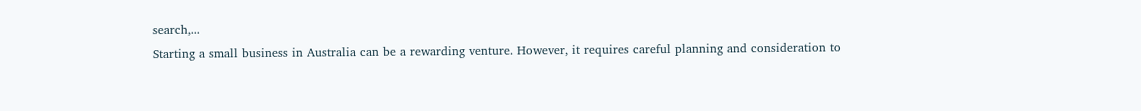search,...
Starting a small business in Australia can be a rewarding venture. However, it requires careful planning and consideration to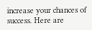increase your chances of success. Here are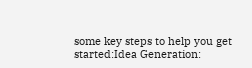some key steps to help you get started:Idea Generation: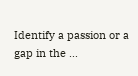Identify a passion or a gap in the ...